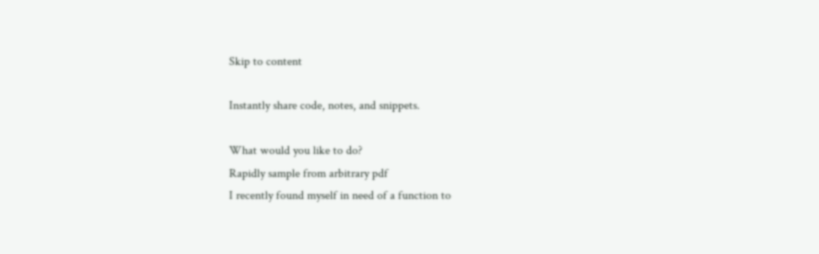Skip to content

Instantly share code, notes, and snippets.

What would you like to do?
Rapidly sample from arbitrary pdf
I recently found myself in need of a function to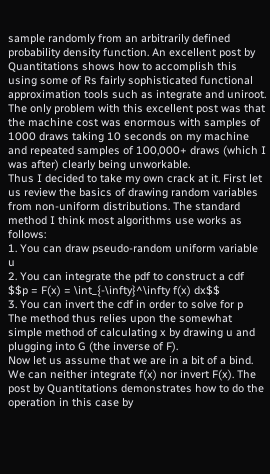sample randomly from an arbitrarily defined probability density function. An excellent post by Quantitations shows how to accomplish this using some of Rs fairly sophisticated functional approximation tools such as integrate and uniroot. The only problem with this excellent post was that the machine cost was enormous with samples of 1000 draws taking 10 seconds on my machine and repeated samples of 100,000+ draws (which I was after) clearly being unworkable.
Thus I decided to take my own crack at it. First let us review the basics of drawing random variables from non-uniform distributions. The standard method I think most algorithms use works as follows:
1. You can draw pseudo-random uniform variable u
2. You can integrate the pdf to construct a cdf
$$p = F(x) = \int_{-\infty}^\infty f(x) dx$$
3. You can invert the cdf in order to solve for p
The method thus relies upon the somewhat simple method of calculating x by drawing u and plugging into G (the inverse of F).
Now let us assume that we are in a bit of a bind. We can neither integrate f(x) nor invert F(x). The post by Quantitations demonstrates how to do the operation in this case by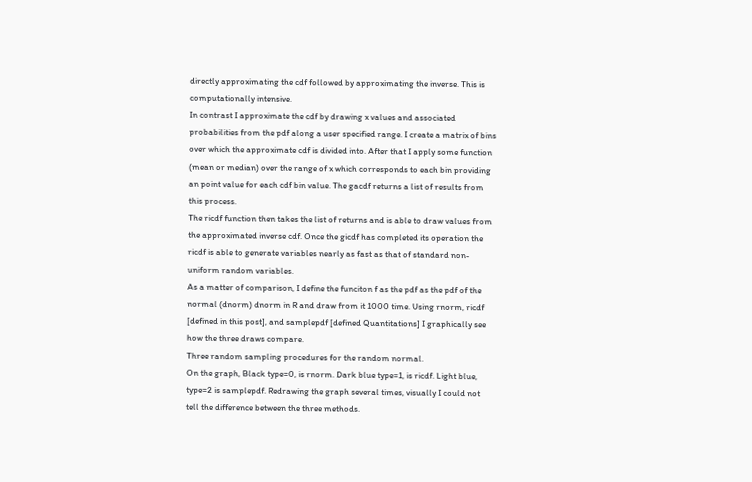directly approximating the cdf followed by approximating the inverse. This is computationally intensive.
In contrast I approximate the cdf by drawing x values and associated probabilities from the pdf along a user specified range. I create a matrix of bins over which the approximate cdf is divided into. After that I apply some function (mean or median) over the range of x which corresponds to each bin providing an point value for each cdf bin value. The gacdf returns a list of results from this process.
The ricdf function then takes the list of returns and is able to draw values from the approximated inverse cdf. Once the gicdf has completed its operation the ricdf is able to generate variables nearly as fast as that of standard non-uniform random variables.
As a matter of comparison, I define the funciton f as the pdf as the pdf of the normal (dnorm) dnorm in R and draw from it 1000 time. Using rnorm, ricdf [defined in this post], and samplepdf [defined Quantitations] I graphically see how the three draws compare.
Three random sampling procedures for the random normal.
On the graph, Black type=0, is rnorm. Dark blue type=1, is ricdf. Light blue, type=2 is samplepdf. Redrawing the graph several times, visually I could not tell the difference between the three methods.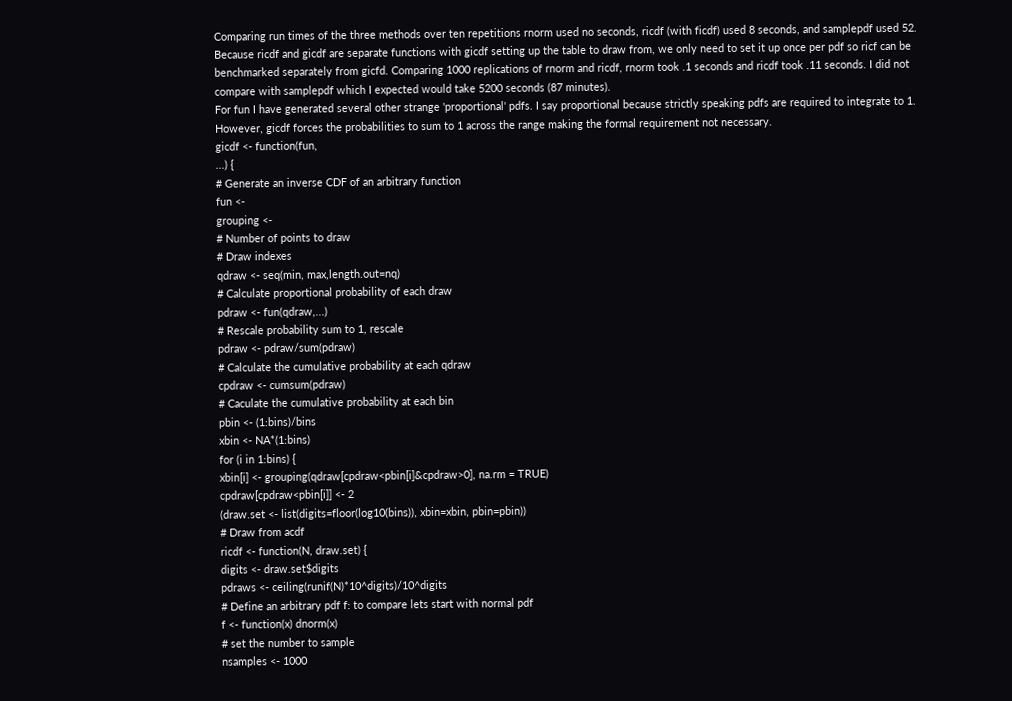Comparing run times of the three methods over ten repetitions rnorm used no seconds, ricdf (with ficdf) used 8 seconds, and samplepdf used 52. Because ricdf and gicdf are separate functions with gicdf setting up the table to draw from, we only need to set it up once per pdf so ricf can be benchmarked separately from gicfd. Comparing 1000 replications of rnorm and ricdf, rnorm took .1 seconds and ricdf took .11 seconds. I did not compare with samplepdf which I expected would take 5200 seconds (87 minutes).
For fun I have generated several other strange 'proportional' pdfs. I say proportional because strictly speaking pdfs are required to integrate to 1. However, gicdf forces the probabilities to sum to 1 across the range making the formal requirement not necessary.
gicdf <- function(fun,
...) {
# Generate an inverse CDF of an arbitrary function
fun <-
grouping <-
# Number of points to draw
# Draw indexes
qdraw <- seq(min, max,length.out=nq)
# Calculate proportional probability of each draw
pdraw <- fun(qdraw,...)
# Rescale probability sum to 1, rescale
pdraw <- pdraw/sum(pdraw)
# Calculate the cumulative probability at each qdraw
cpdraw <- cumsum(pdraw)
# Caculate the cumulative probability at each bin
pbin <- (1:bins)/bins
xbin <- NA*(1:bins)
for (i in 1:bins) {
xbin[i] <- grouping(qdraw[cpdraw<pbin[i]&cpdraw>0], na.rm = TRUE)
cpdraw[cpdraw<pbin[i]] <- 2
(draw.set <- list(digits=floor(log10(bins)), xbin=xbin, pbin=pbin))
# Draw from acdf
ricdf <- function(N, draw.set) {
digits <- draw.set$digits
pdraws <- ceiling(runif(N)*10^digits)/10^digits
# Define an arbitrary pdf f: to compare lets start with normal pdf
f <- function(x) dnorm(x)
# set the number to sample
nsamples <- 1000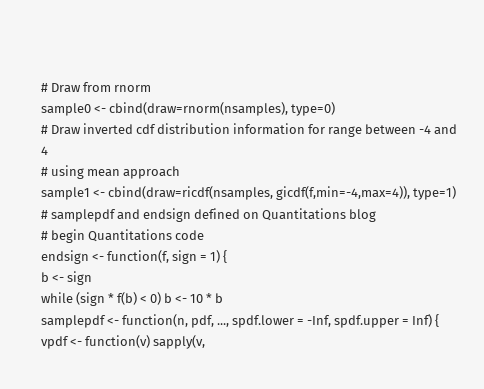# Draw from rnorm
sample0 <- cbind(draw=rnorm(nsamples), type=0)
# Draw inverted cdf distribution information for range between -4 and 4
# using mean approach
sample1 <- cbind(draw=ricdf(nsamples, gicdf(f,min=-4,max=4)), type=1)
# samplepdf and endsign defined on Quantitations blog
# begin Quantitations code
endsign <- function(f, sign = 1) {
b <- sign
while (sign * f(b) < 0) b <- 10 * b
samplepdf <- function(n, pdf, ..., spdf.lower = -Inf, spdf.upper = Inf) {
vpdf <- function(v) sapply(v,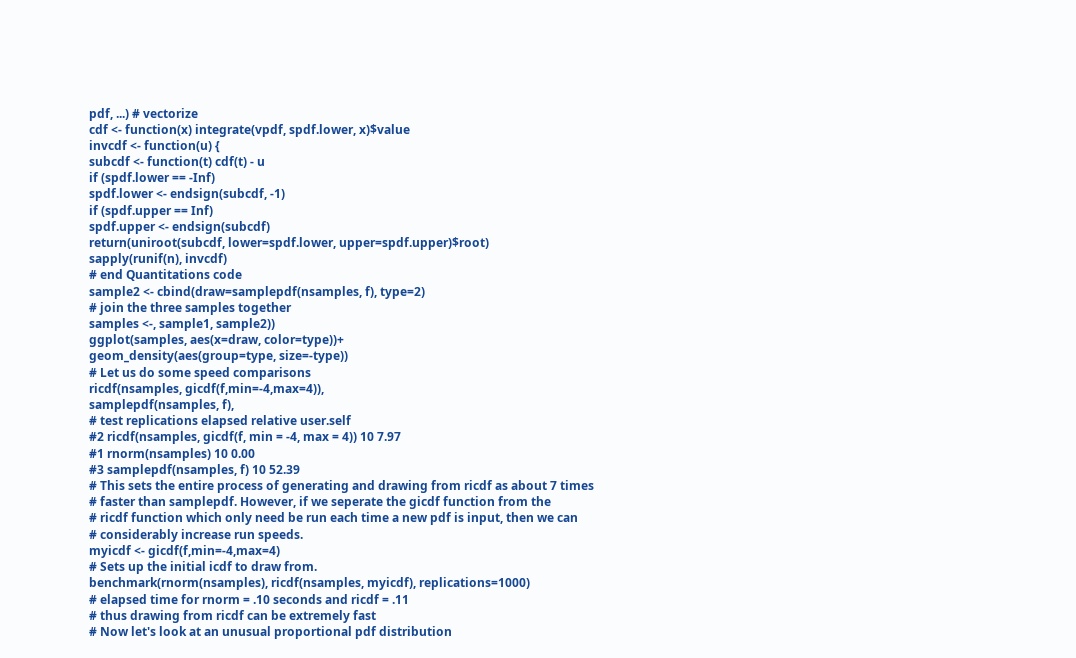pdf, ...) # vectorize
cdf <- function(x) integrate(vpdf, spdf.lower, x)$value
invcdf <- function(u) {
subcdf <- function(t) cdf(t) - u
if (spdf.lower == -Inf)
spdf.lower <- endsign(subcdf, -1)
if (spdf.upper == Inf)
spdf.upper <- endsign(subcdf)
return(uniroot(subcdf, lower=spdf.lower, upper=spdf.upper)$root)
sapply(runif(n), invcdf)
# end Quantitations code
sample2 <- cbind(draw=samplepdf(nsamples, f), type=2)
# join the three samples together
samples <-, sample1, sample2))
ggplot(samples, aes(x=draw, color=type))+
geom_density(aes(group=type, size=-type))
# Let us do some speed comparisons
ricdf(nsamples, gicdf(f,min=-4,max=4)),
samplepdf(nsamples, f),
# test replications elapsed relative user.self
#2 ricdf(nsamples, gicdf(f, min = -4, max = 4)) 10 7.97
#1 rnorm(nsamples) 10 0.00
#3 samplepdf(nsamples, f) 10 52.39
# This sets the entire process of generating and drawing from ricdf as about 7 times
# faster than samplepdf. However, if we seperate the gicdf function from the
# ricdf function which only need be run each time a new pdf is input, then we can
# considerably increase run speeds.
myicdf <- gicdf(f,min=-4,max=4)
# Sets up the initial icdf to draw from.
benchmark(rnorm(nsamples), ricdf(nsamples, myicdf), replications=1000)
# elapsed time for rnorm = .10 seconds and ricdf = .11
# thus drawing from ricdf can be extremely fast
# Now let's look at an unusual proportional pdf distribution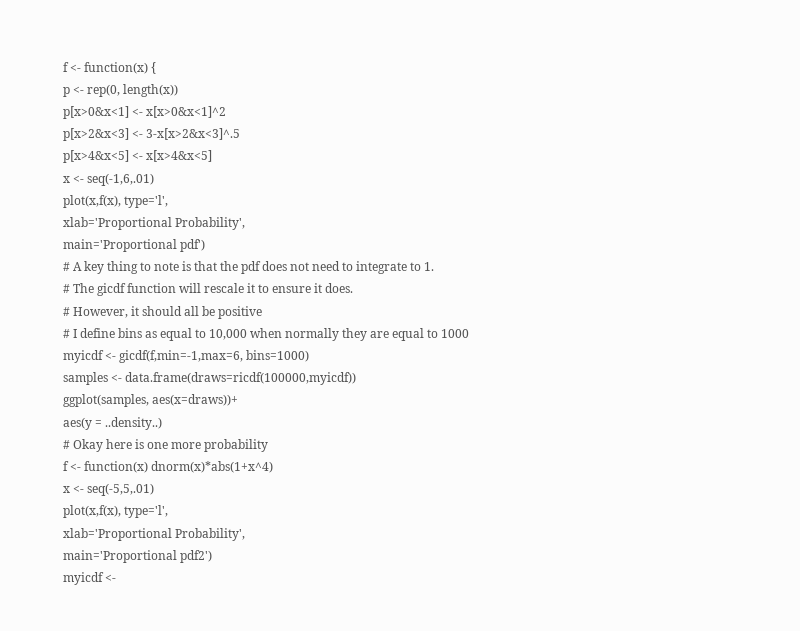f <- function(x) {
p <- rep(0, length(x))
p[x>0&x<1] <- x[x>0&x<1]^2
p[x>2&x<3] <- 3-x[x>2&x<3]^.5
p[x>4&x<5] <- x[x>4&x<5]
x <- seq(-1,6,.01)
plot(x,f(x), type='l',
xlab='Proportional Probability',
main='Proportional pdf')
# A key thing to note is that the pdf does not need to integrate to 1.
# The gicdf function will rescale it to ensure it does.
# However, it should all be positive
# I define bins as equal to 10,000 when normally they are equal to 1000
myicdf <- gicdf(f,min=-1,max=6, bins=1000)
samples <- data.frame(draws=ricdf(100000,myicdf))
ggplot(samples, aes(x=draws))+
aes(y = ..density..)
# Okay here is one more probability
f <- function(x) dnorm(x)*abs(1+x^4)
x <- seq(-5,5,.01)
plot(x,f(x), type='l',
xlab='Proportional Probability',
main='Proportional pdf2')
myicdf <-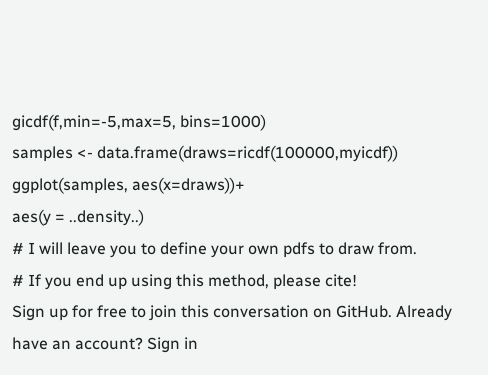gicdf(f,min=-5,max=5, bins=1000)
samples <- data.frame(draws=ricdf(100000,myicdf))
ggplot(samples, aes(x=draws))+
aes(y = ..density..)
# I will leave you to define your own pdfs to draw from.
# If you end up using this method, please cite!
Sign up for free to join this conversation on GitHub. Already have an account? Sign in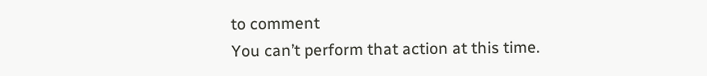to comment
You can’t perform that action at this time.